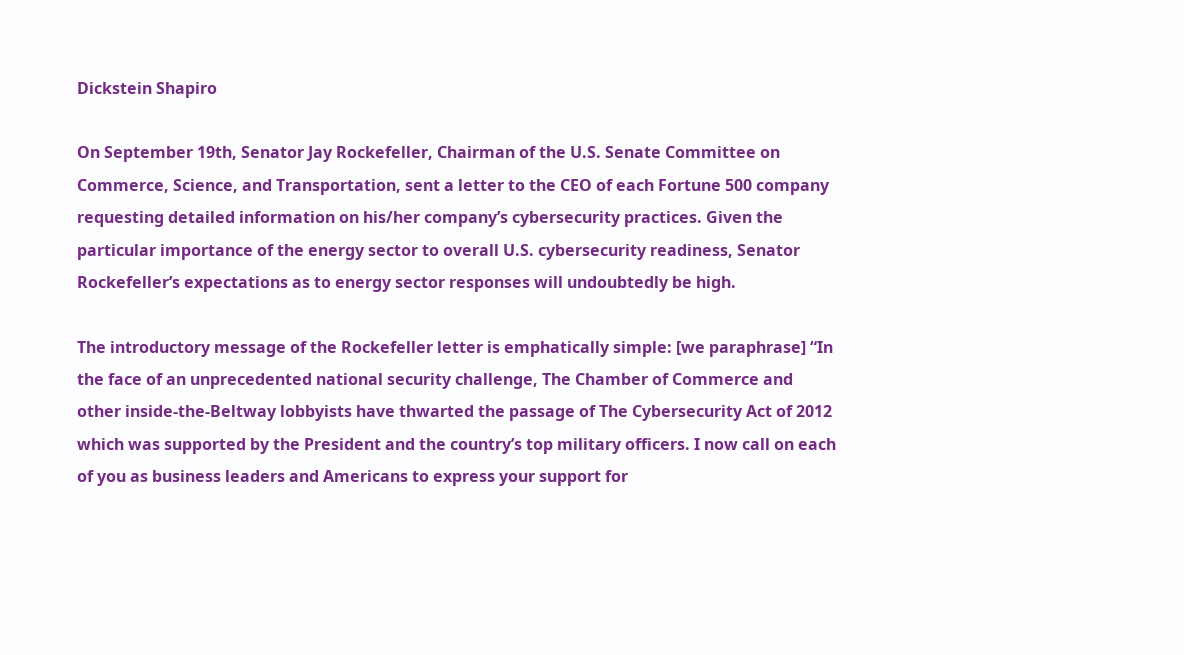Dickstein Shapiro

On September 19th, Senator Jay Rockefeller, Chairman of the U.S. Senate Committee on Commerce, Science, and Transportation, sent a letter to the CEO of each Fortune 500 company requesting detailed information on his/her company’s cybersecurity practices. Given the particular importance of the energy sector to overall U.S. cybersecurity readiness, Senator Rockefeller’s expectations as to energy sector responses will undoubtedly be high.

The introductory message of the Rockefeller letter is emphatically simple: [we paraphrase] “In the face of an unprecedented national security challenge, The Chamber of Commerce and other inside-the-Beltway lobbyists have thwarted the passage of The Cybersecurity Act of 2012 which was supported by the President and the country’s top military officers. I now call on each of you as business leaders and Americans to express your support for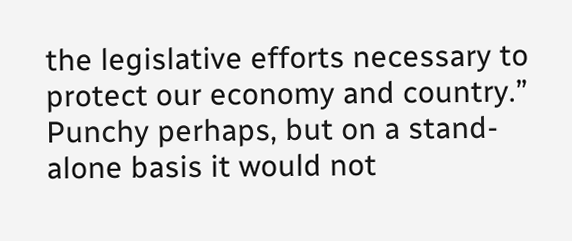the legislative efforts necessary to protect our economy and country.” Punchy perhaps, but on a stand-alone basis it would not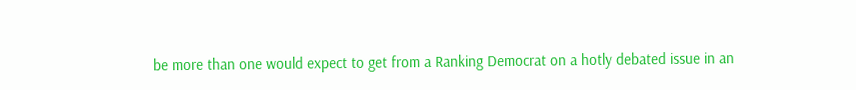be more than one would expect to get from a Ranking Democrat on a hotly debated issue in an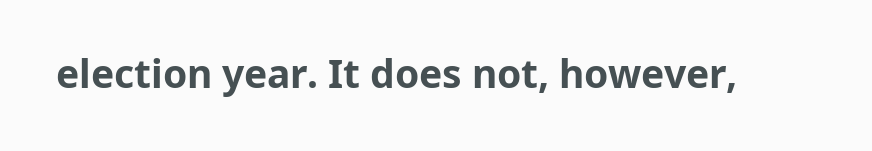election year. It does not, however,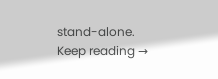stand-alone. Keep reading →